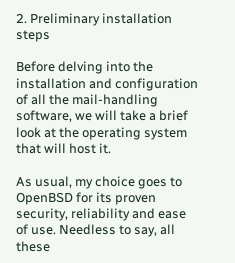2. Preliminary installation steps

Before delving into the installation and configuration of all the mail-handling software, we will take a brief look at the operating system that will host it.

As usual, my choice goes to OpenBSD for its proven security, reliability and ease of use. Needless to say, all these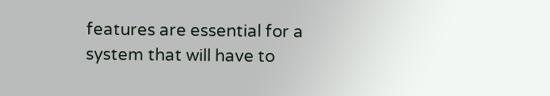features are essential for a system that will have to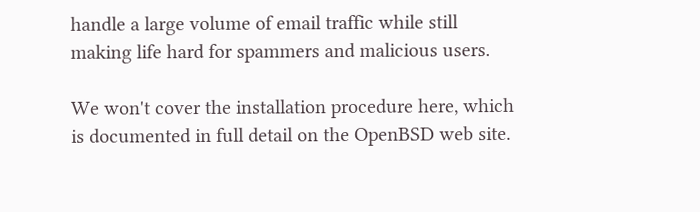handle a large volume of email traffic while still making life hard for spammers and malicious users.

We won't cover the installation procedure here, which is documented in full detail on the OpenBSD web site.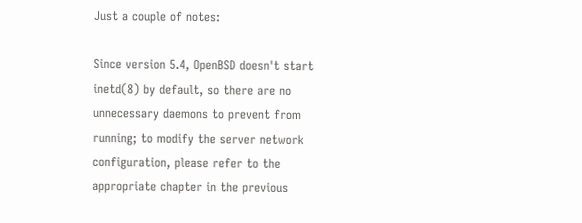Just a couple of notes:

Since version 5.4, OpenBSD doesn't start inetd(8) by default, so there are no unnecessary daemons to prevent from running; to modify the server network configuration, please refer to the appropriate chapter in the previous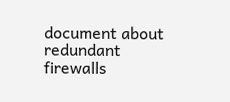document about redundant firewalls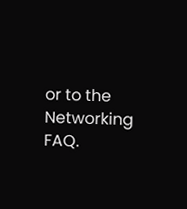or to the Networking FAQ.